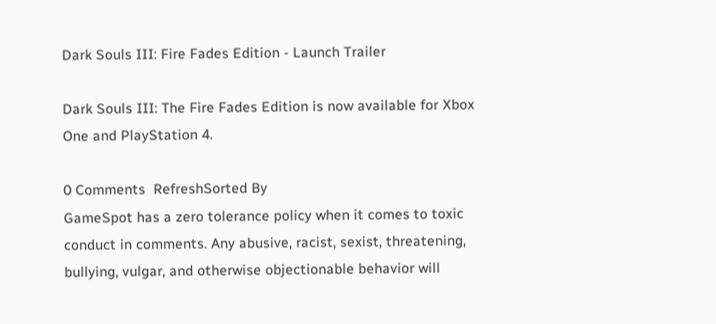Dark Souls III: Fire Fades Edition - Launch Trailer

Dark Souls III: The Fire Fades Edition is now available for Xbox One and PlayStation 4.

0 Comments  RefreshSorted By
GameSpot has a zero tolerance policy when it comes to toxic conduct in comments. Any abusive, racist, sexist, threatening, bullying, vulgar, and otherwise objectionable behavior will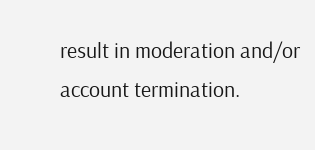result in moderation and/or account termination.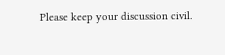Please keep your discussion civil.